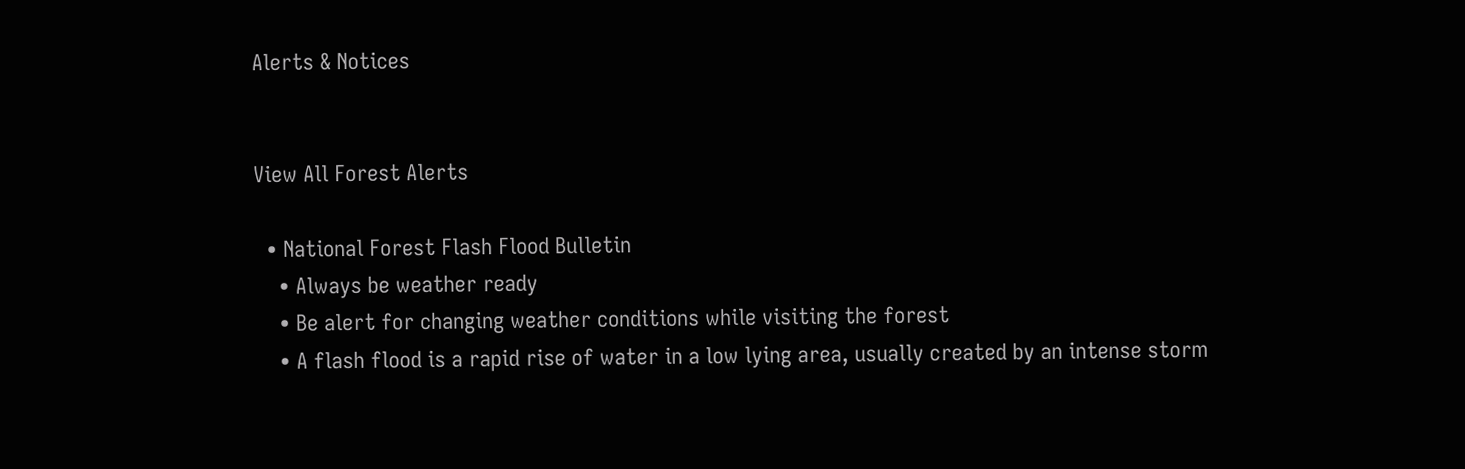Alerts & Notices


View All Forest Alerts

  • National Forest Flash Flood Bulletin
    • Always be weather ready
    • Be alert for changing weather conditions while visiting the forest
    • A flash flood is a rapid rise of water in a low lying area, usually created by an intense storm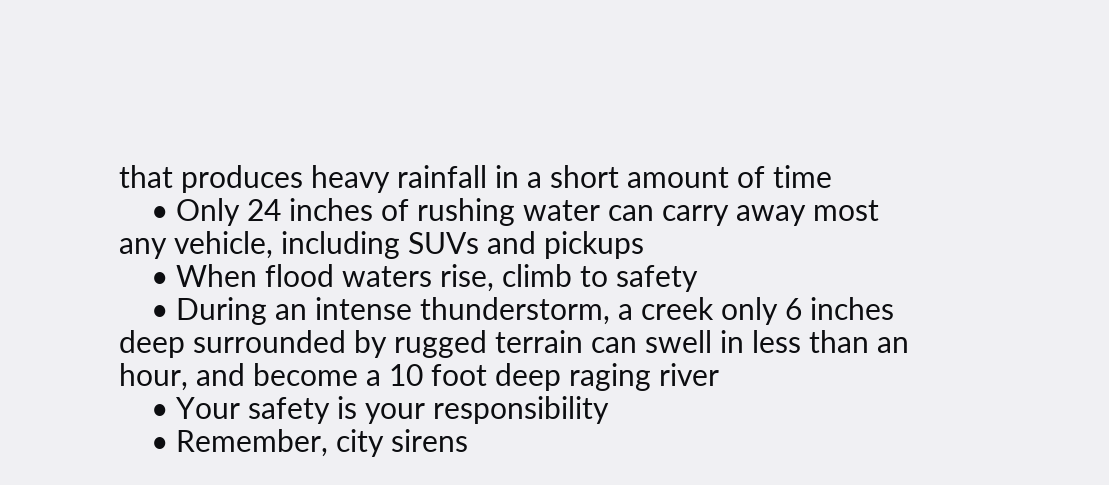that produces heavy rainfall in a short amount of time
    • Only 24 inches of rushing water can carry away most any vehicle, including SUVs and pickups
    • When flood waters rise, climb to safety
    • During an intense thunderstorm, a creek only 6 inches deep surrounded by rugged terrain can swell in less than an hour, and become a 10 foot deep raging river
    • Your safety is your responsibility
    • Remember, city sirens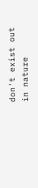don't exist out in nature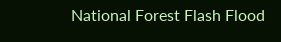National Forest Flash Flood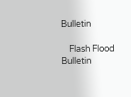Bulletin

    Flash Flood Bulletin